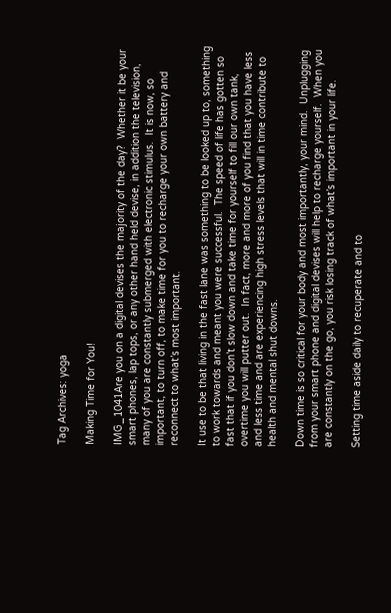Tag Archives: yoga

Making Time for You!

IMG_1041Are you on a digital devises the majority of the day?  Whether it be your smart phones, lap tops, or any other hand held devise, in addition the television, many of you are constantly submerged with electronic stimulus.  It is now, so important, to turn off, to make time for you to recharge your own battery and reconnect to what’s most important.

It use to be that living in the fast lane was something to be looked up to, something to work towards and meant you were successful.  The speed of life has gotten so fast that if you don’t slow down and take time for yourself to fill our own tank, overtime you will putter out.  In fact, more and more of you find that you have less and less time and are experiencing high stress levels that will in time contribute to health and mental shut downs.

Down time is so critical for your body and most importantly, your mind.  Unplugging from your smart phone and digital devises will help to recharge yourself.  When you are constantly on the go, you risk losing track of what’s important in your life.

Setting time aside daily to recuperate and to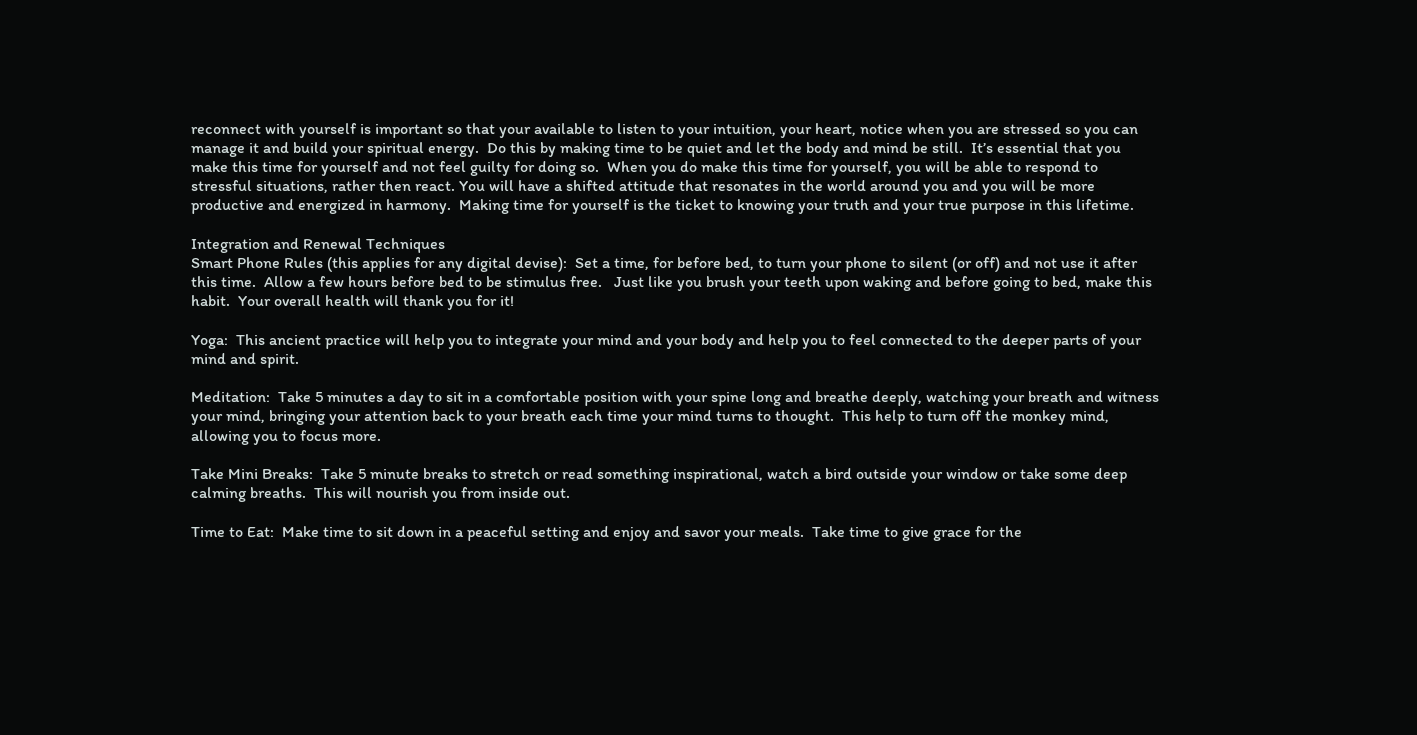reconnect with yourself is important so that your available to listen to your intuition, your heart, notice when you are stressed so you can manage it and build your spiritual energy.  Do this by making time to be quiet and let the body and mind be still.  It’s essential that you make this time for yourself and not feel guilty for doing so.  When you do make this time for yourself, you will be able to respond to stressful situations, rather then react. You will have a shifted attitude that resonates in the world around you and you will be more productive and energized in harmony.  Making time for yourself is the ticket to knowing your truth and your true purpose in this lifetime.

Integration and Renewal Techniques
Smart Phone Rules (this applies for any digital devise):  Set a time, for before bed, to turn your phone to silent (or off) and not use it after this time.  Allow a few hours before bed to be stimulus free.   Just like you brush your teeth upon waking and before going to bed, make this habit.  Your overall health will thank you for it!

Yoga:  This ancient practice will help you to integrate your mind and your body and help you to feel connected to the deeper parts of your mind and spirit.

Meditation:  Take 5 minutes a day to sit in a comfortable position with your spine long and breathe deeply, watching your breath and witness your mind, bringing your attention back to your breath each time your mind turns to thought.  This help to turn off the monkey mind, allowing you to focus more.

Take Mini Breaks:  Take 5 minute breaks to stretch or read something inspirational, watch a bird outside your window or take some deep calming breaths.  This will nourish you from inside out.

Time to Eat:  Make time to sit down in a peaceful setting and enjoy and savor your meals.  Take time to give grace for the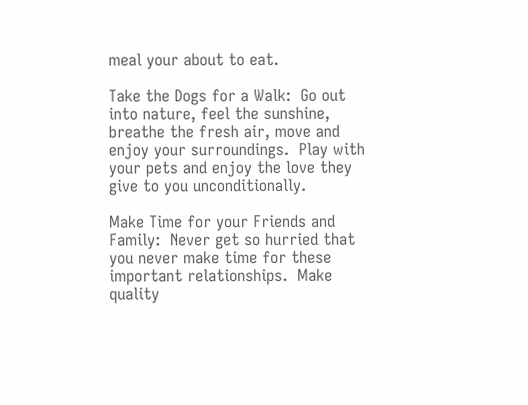meal your about to eat.

Take the Dogs for a Walk:  Go out into nature, feel the sunshine, breathe the fresh air, move and enjoy your surroundings.  Play with your pets and enjoy the love they give to you unconditionally.

Make Time for your Friends and Family:  Never get so hurried that you never make time for these important relationships.  Make quality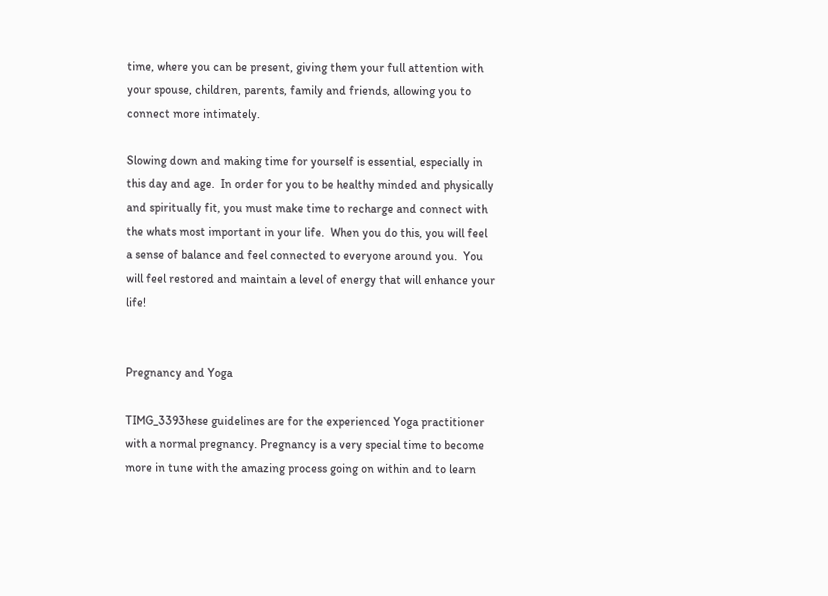time, where you can be present, giving them your full attention with your spouse, children, parents, family and friends, allowing you to connect more intimately.

Slowing down and making time for yourself is essential, especially in this day and age.  In order for you to be healthy minded and physically and spiritually fit, you must make time to recharge and connect with the whats most important in your life.  When you do this, you will feel a sense of balance and feel connected to everyone around you.  You will feel restored and maintain a level of energy that will enhance your life!


Pregnancy and Yoga

TIMG_3393hese guidelines are for the experienced Yoga practitioner with a normal pregnancy. Pregnancy is a very special time to become more in tune with the amazing process going on within and to learn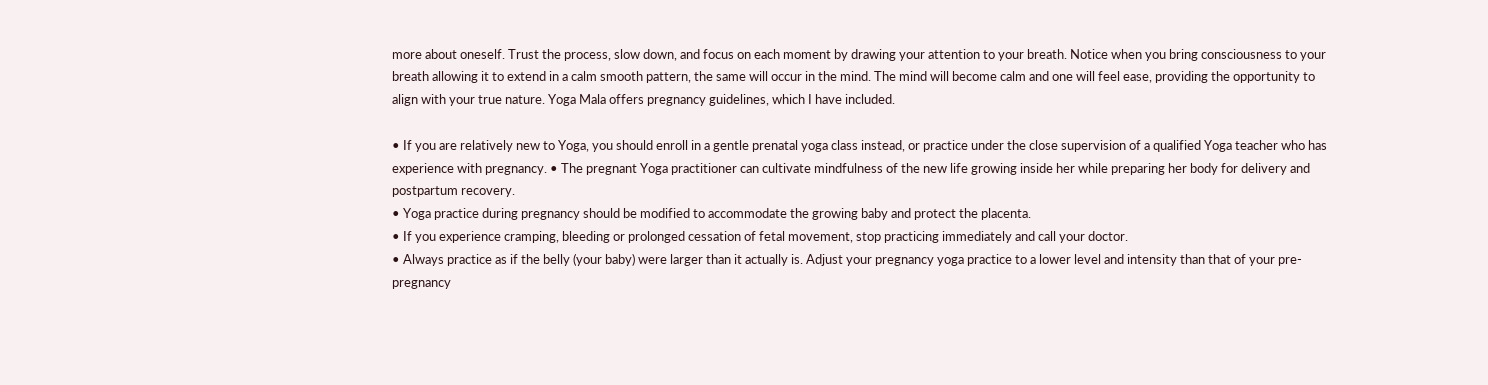more about oneself. Trust the process, slow down, and focus on each moment by drawing your attention to your breath. Notice when you bring consciousness to your breath allowing it to extend in a calm smooth pattern, the same will occur in the mind. The mind will become calm and one will feel ease, providing the opportunity to align with your true nature. Yoga Mala offers pregnancy guidelines, which I have included.

• If you are relatively new to Yoga, you should enroll in a gentle prenatal yoga class instead, or practice under the close supervision of a qualified Yoga teacher who has experience with pregnancy. • The pregnant Yoga practitioner can cultivate mindfulness of the new life growing inside her while preparing her body for delivery and postpartum recovery.
• Yoga practice during pregnancy should be modified to accommodate the growing baby and protect the placenta.
• If you experience cramping, bleeding or prolonged cessation of fetal movement, stop practicing immediately and call your doctor.
• Always practice as if the belly (your baby) were larger than it actually is. Adjust your pregnancy yoga practice to a lower level and intensity than that of your pre-pregnancy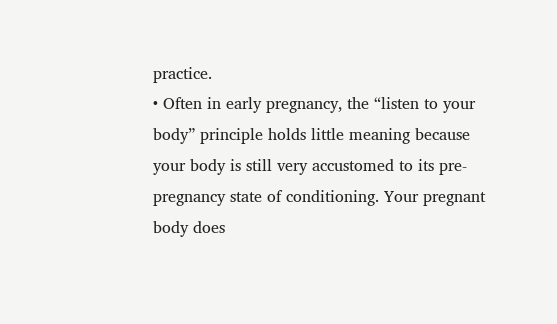practice.
• Often in early pregnancy, the “listen to your body” principle holds little meaning because your body is still very accustomed to its pre-pregnancy state of conditioning. Your pregnant body does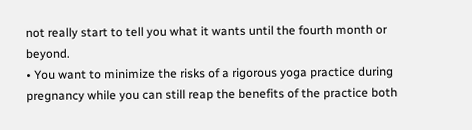not really start to tell you what it wants until the fourth month or beyond.
• You want to minimize the risks of a rigorous yoga practice during pregnancy while you can still reap the benefits of the practice both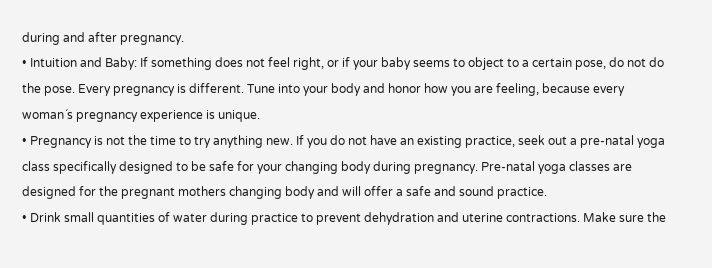during and after pregnancy.
• Intuition and Baby: If something does not feel right, or if your baby seems to object to a certain pose, do not do the pose. Every pregnancy is different. Tune into your body and honor how you are feeling, because every woman´s pregnancy experience is unique.
• Pregnancy is not the time to try anything new. If you do not have an existing practice, seek out a pre-natal yoga class specifically designed to be safe for your changing body during pregnancy. Pre-natal yoga classes are designed for the pregnant mothers changing body and will offer a safe and sound practice.
• Drink small quantities of water during practice to prevent dehydration and uterine contractions. Make sure the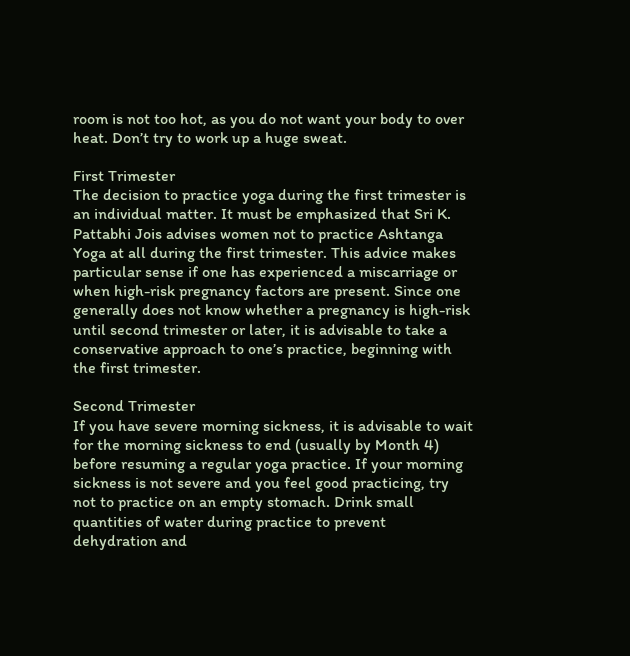room is not too hot, as you do not want your body to over heat. Don’t try to work up a huge sweat.

First Trimester
The decision to practice yoga during the first trimester is an individual matter. It must be emphasized that Sri K. Pattabhi Jois advises women not to practice Ashtanga Yoga at all during the first trimester. This advice makes particular sense if one has experienced a miscarriage or when high-risk pregnancy factors are present. Since one generally does not know whether a pregnancy is high-risk until second trimester or later, it is advisable to take a conservative approach to one’s practice, beginning with the first trimester.

Second Trimester
If you have severe morning sickness, it is advisable to wait for the morning sickness to end (usually by Month 4) before resuming a regular yoga practice. If your morning sickness is not severe and you feel good practicing, try not to practice on an empty stomach. Drink small quantities of water during practice to prevent dehydration and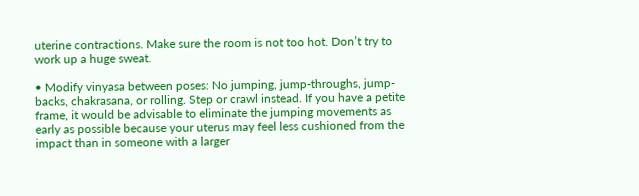uterine contractions. Make sure the room is not too hot. Don’t try to work up a huge sweat.

• Modify vinyasa between poses: No jumping, jump-throughs, jump-backs, chakrasana, or rolling. Step or crawl instead. If you have a petite frame, it would be advisable to eliminate the jumping movements as early as possible because your uterus may feel less cushioned from the impact than in someone with a larger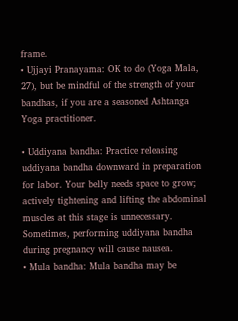frame.
• Ujjayi Pranayama: OK to do (Yoga Mala, 27), but be mindful of the strength of your bandhas, if you are a seasoned Ashtanga Yoga practitioner.

• Uddiyana bandha: Practice releasing uddiyana bandha downward in preparation for labor. Your belly needs space to grow; actively tightening and lifting the abdominal muscles at this stage is unnecessary. Sometimes, performing uddiyana bandha during pregnancy will cause nausea.
• Mula bandha: Mula bandha may be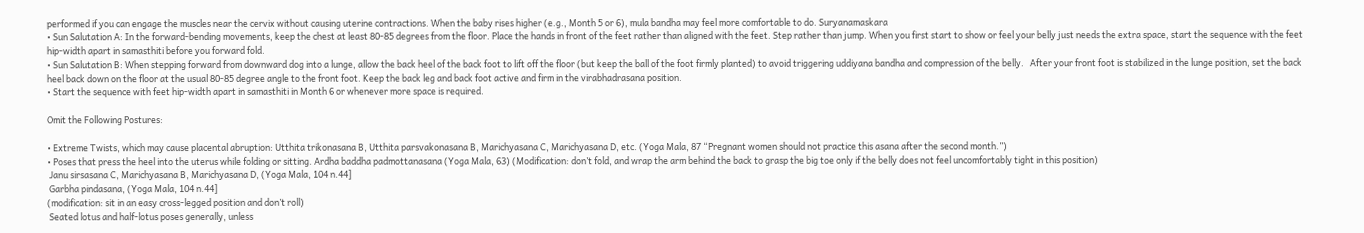performed if you can engage the muscles near the cervix without causing uterine contractions. When the baby rises higher (e.g., Month 5 or 6), mula bandha may feel more comfortable to do. Suryanamaskara
• Sun Salutation A: In the forward-bending movements, keep the chest at least 80-85 degrees from the floor. Place the hands in front of the feet rather than aligned with the feet. Step rather than jump. When you first start to show or feel your belly just needs the extra space, start the sequence with the feet hip-width apart in samasthiti before you forward fold.
• Sun Salutation B: When stepping forward from downward dog into a lunge, allow the back heel of the back foot to lift off the floor (but keep the ball of the foot firmly planted) to avoid triggering uddiyana bandha and compression of the belly.   After your front foot is stabilized in the lunge position, set the back heel back down on the floor at the usual 80-85 degree angle to the front foot. Keep the back leg and back foot active and firm in the virabhadrasana position.
• Start the sequence with feet hip-width apart in samasthiti in Month 6 or whenever more space is required.

Omit the Following Postures:

• Extreme Twists, which may cause placental abruption: Utthita trikonasana B, Utthita parsvakonasana B, Marichyasana C, Marichyasana D, etc. (Yoga Mala, 87 “Pregnant women should not practice this asana after the second month.”)
• Poses that press the heel into the uterus while folding or sitting. Ardha baddha padmottanasana (Yoga Mala, 63) (Modification: don’t fold, and wrap the arm behind the back to grasp the big toe only if the belly does not feel uncomfortably tight in this position)
 Janu sirsasana C, Marichyasana B, Marichyasana D, (Yoga Mala, 104 n.44]
 Garbha pindasana, (Yoga Mala, 104 n.44]
(modification: sit in an easy cross-legged position and don’t roll)
 Seated lotus and half-lotus poses generally, unless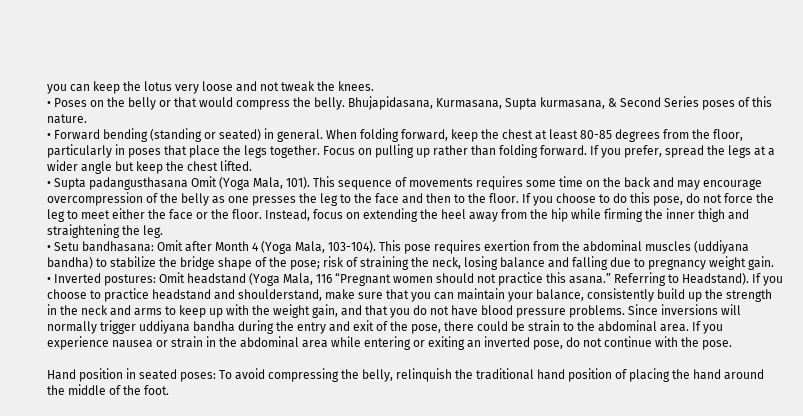you can keep the lotus very loose and not tweak the knees.
• Poses on the belly or that would compress the belly. Bhujapidasana, Kurmasana, Supta kurmasana, & Second Series poses of this nature.
• Forward bending (standing or seated) in general. When folding forward, keep the chest at least 80-85 degrees from the floor, particularly in poses that place the legs together. Focus on pulling up rather than folding forward. If you prefer, spread the legs at a wider angle but keep the chest lifted.
• Supta padangusthasana Omit (Yoga Mala, 101). This sequence of movements requires some time on the back and may encourage overcompression of the belly as one presses the leg to the face and then to the floor. If you choose to do this pose, do not force the leg to meet either the face or the floor. Instead, focus on extending the heel away from the hip while firming the inner thigh and straightening the leg.
• Setu bandhasana: Omit after Month 4 (Yoga Mala, 103-104). This pose requires exertion from the abdominal muscles (uddiyana bandha) to stabilize the bridge shape of the pose; risk of straining the neck, losing balance and falling due to pregnancy weight gain.
• Inverted postures: Omit headstand (Yoga Mala, 116 “Pregnant women should not practice this asana.” Referring to Headstand). If you choose to practice headstand and shoulderstand, make sure that you can maintain your balance, consistently build up the strength in the neck and arms to keep up with the weight gain, and that you do not have blood pressure problems. Since inversions will normally trigger uddiyana bandha during the entry and exit of the pose, there could be strain to the abdominal area. If you experience nausea or strain in the abdominal area while entering or exiting an inverted pose, do not continue with the pose.

Hand position in seated poses: To avoid compressing the belly, relinquish the traditional hand position of placing the hand around the middle of the foot.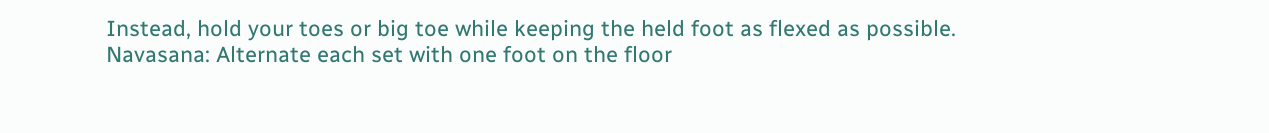Instead, hold your toes or big toe while keeping the held foot as flexed as possible.
Navasana: Alternate each set with one foot on the floor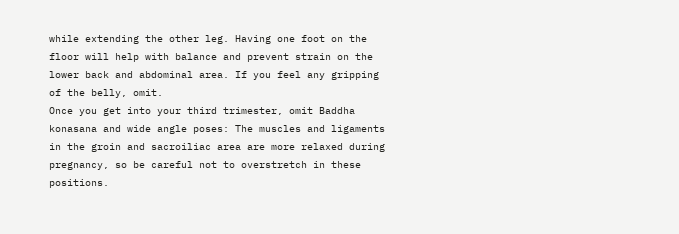while extending the other leg. Having one foot on the floor will help with balance and prevent strain on the lower back and abdominal area. If you feel any gripping of the belly, omit.
Once you get into your third trimester, omit Baddha konasana and wide angle poses: The muscles and ligaments in the groin and sacroiliac area are more relaxed during pregnancy, so be careful not to overstretch in these positions.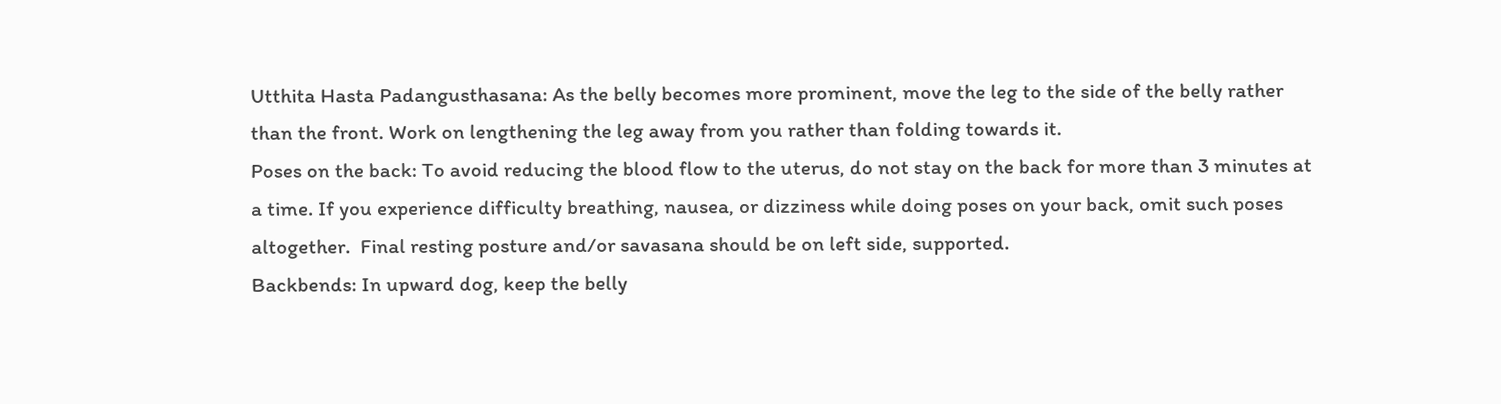Utthita Hasta Padangusthasana: As the belly becomes more prominent, move the leg to the side of the belly rather than the front. Work on lengthening the leg away from you rather than folding towards it.
Poses on the back: To avoid reducing the blood flow to the uterus, do not stay on the back for more than 3 minutes at a time. If you experience difficulty breathing, nausea, or dizziness while doing poses on your back, omit such poses altogether.  Final resting posture and/or savasana should be on left side, supported.
Backbends: In upward dog, keep the belly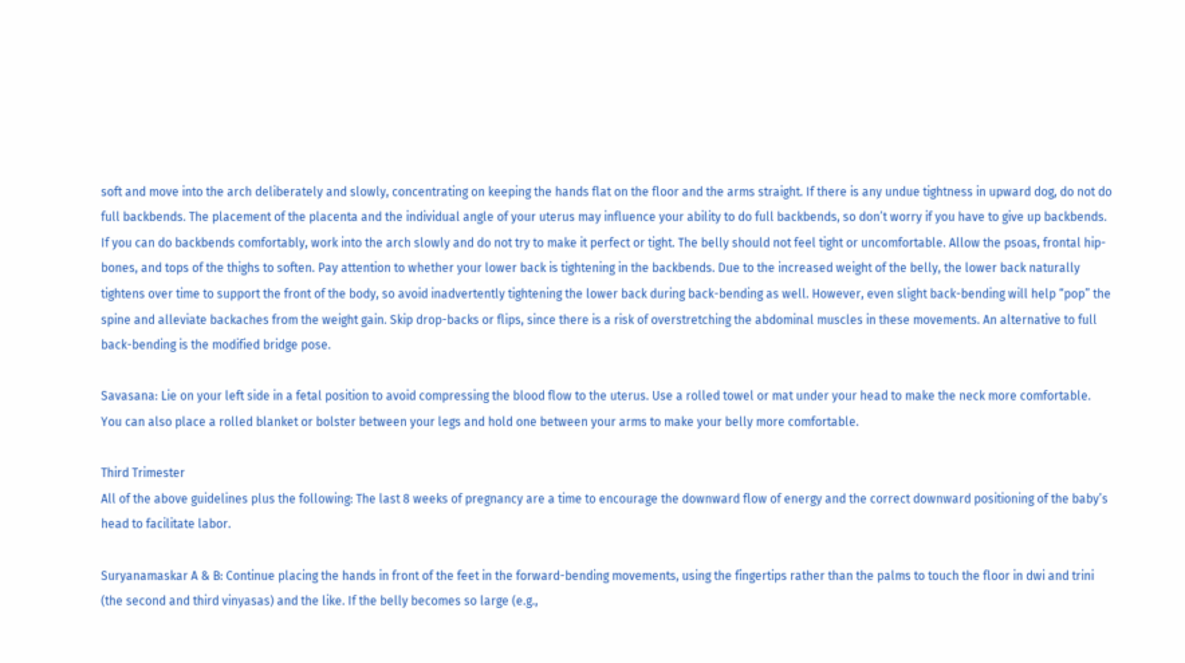soft and move into the arch deliberately and slowly, concentrating on keeping the hands flat on the floor and the arms straight. If there is any undue tightness in upward dog, do not do full backbends. The placement of the placenta and the individual angle of your uterus may influence your ability to do full backbends, so don’t worry if you have to give up backbends. If you can do backbends comfortably, work into the arch slowly and do not try to make it perfect or tight. The belly should not feel tight or uncomfortable. Allow the psoas, frontal hip-bones, and tops of the thighs to soften. Pay attention to whether your lower back is tightening in the backbends. Due to the increased weight of the belly, the lower back naturally tightens over time to support the front of the body, so avoid inadvertently tightening the lower back during back-bending as well. However, even slight back-bending will help “pop” the spine and alleviate backaches from the weight gain. Skip drop-backs or flips, since there is a risk of overstretching the abdominal muscles in these movements. An alternative to full back-bending is the modified bridge pose.

Savasana: Lie on your left side in a fetal position to avoid compressing the blood flow to the uterus. Use a rolled towel or mat under your head to make the neck more comfortable. You can also place a rolled blanket or bolster between your legs and hold one between your arms to make your belly more comfortable.

Third Trimester
All of the above guidelines plus the following: The last 8 weeks of pregnancy are a time to encourage the downward flow of energy and the correct downward positioning of the baby’s head to facilitate labor.

Suryanamaskar A & B: Continue placing the hands in front of the feet in the forward-bending movements, using the fingertips rather than the palms to touch the floor in dwi and trini (the second and third vinyasas) and the like. If the belly becomes so large (e.g.,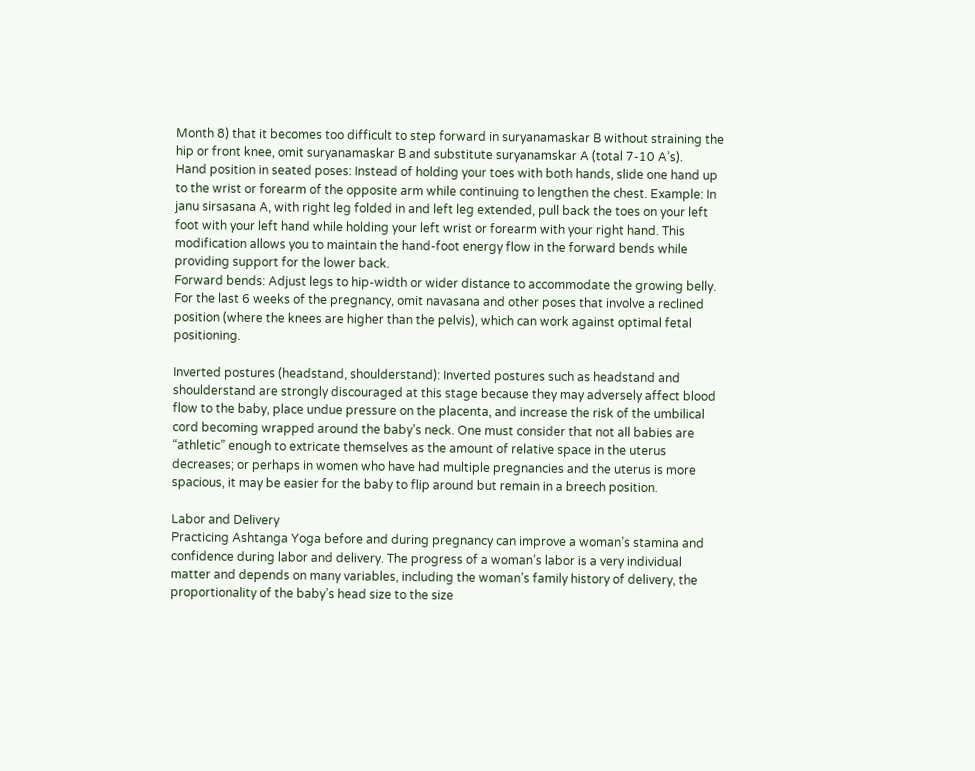Month 8) that it becomes too difficult to step forward in suryanamaskar B without straining the hip or front knee, omit suryanamaskar B and substitute suryanamskar A (total 7-10 A’s).
Hand position in seated poses: Instead of holding your toes with both hands, slide one hand up to the wrist or forearm of the opposite arm while continuing to lengthen the chest. Example: In janu sirsasana A, with right leg folded in and left leg extended, pull back the toes on your left foot with your left hand while holding your left wrist or forearm with your right hand. This modification allows you to maintain the hand-foot energy flow in the forward bends while providing support for the lower back.
Forward bends: Adjust legs to hip-width or wider distance to accommodate the growing belly. For the last 6 weeks of the pregnancy, omit navasana and other poses that involve a reclined position (where the knees are higher than the pelvis), which can work against optimal fetal positioning.

Inverted postures (headstand, shoulderstand): Inverted postures such as headstand and shoulderstand are strongly discouraged at this stage because they may adversely affect blood flow to the baby, place undue pressure on the placenta, and increase the risk of the umbilical cord becoming wrapped around the baby’s neck. One must consider that not all babies are “athletic” enough to extricate themselves as the amount of relative space in the uterus decreases; or perhaps in women who have had multiple pregnancies and the uterus is more spacious, it may be easier for the baby to flip around but remain in a breech position.

Labor and Delivery
Practicing Ashtanga Yoga before and during pregnancy can improve a woman’s stamina and confidence during labor and delivery. The progress of a woman’s labor is a very individual matter and depends on many variables, including the woman’s family history of delivery, the proportionality of the baby’s head size to the size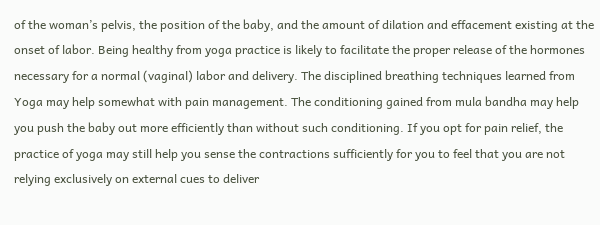of the woman’s pelvis, the position of the baby, and the amount of dilation and effacement existing at the onset of labor. Being healthy from yoga practice is likely to facilitate the proper release of the hormones necessary for a normal (vaginal) labor and delivery. The disciplined breathing techniques learned from Yoga may help somewhat with pain management. The conditioning gained from mula bandha may help you push the baby out more efficiently than without such conditioning. If you opt for pain relief, the practice of yoga may still help you sense the contractions sufficiently for you to feel that you are not relying exclusively on external cues to deliver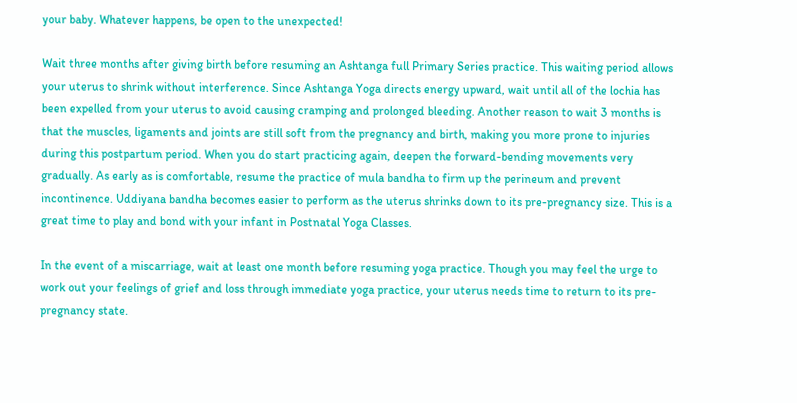your baby. Whatever happens, be open to the unexpected!

Wait three months after giving birth before resuming an Ashtanga full Primary Series practice. This waiting period allows your uterus to shrink without interference. Since Ashtanga Yoga directs energy upward, wait until all of the lochia has been expelled from your uterus to avoid causing cramping and prolonged bleeding. Another reason to wait 3 months is that the muscles, ligaments and joints are still soft from the pregnancy and birth, making you more prone to injuries during this postpartum period. When you do start practicing again, deepen the forward-bending movements very gradually. As early as is comfortable, resume the practice of mula bandha to firm up the perineum and prevent incontinence. Uddiyana bandha becomes easier to perform as the uterus shrinks down to its pre-pregnancy size. This is a great time to play and bond with your infant in Postnatal Yoga Classes.

In the event of a miscarriage, wait at least one month before resuming yoga practice. Though you may feel the urge to work out your feelings of grief and loss through immediate yoga practice, your uterus needs time to return to its pre-pregnancy state.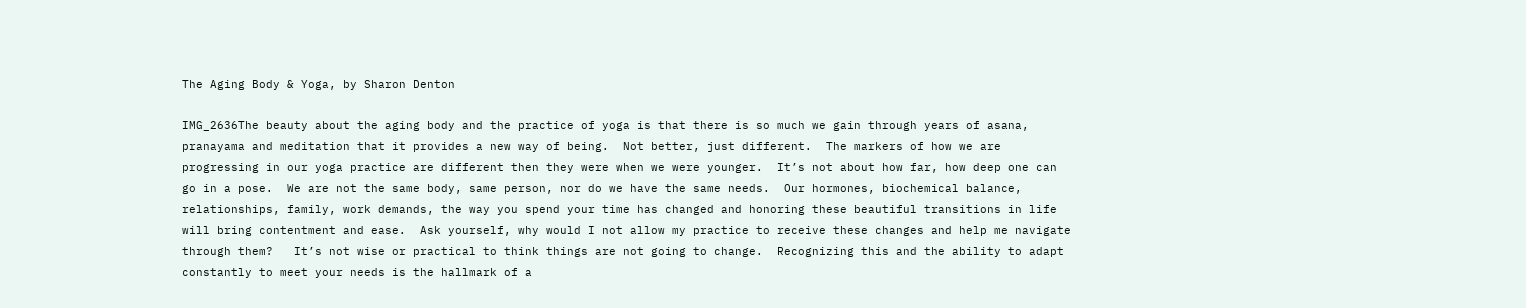The Aging Body & Yoga, by Sharon Denton

IMG_2636The beauty about the aging body and the practice of yoga is that there is so much we gain through years of asana, pranayama and meditation that it provides a new way of being.  Not better, just different.  The markers of how we are progressing in our yoga practice are different then they were when we were younger.  It’s not about how far, how deep one can go in a pose.  We are not the same body, same person, nor do we have the same needs.  Our hormones, biochemical balance, relationships, family, work demands, the way you spend your time has changed and honoring these beautiful transitions in life will bring contentment and ease.  Ask yourself, why would I not allow my practice to receive these changes and help me navigate through them?   It’s not wise or practical to think things are not going to change.  Recognizing this and the ability to adapt constantly to meet your needs is the hallmark of a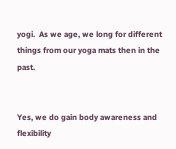yogi.  As we age, we long for different things from our yoga mats then in the past.


Yes, we do gain body awareness and flexibility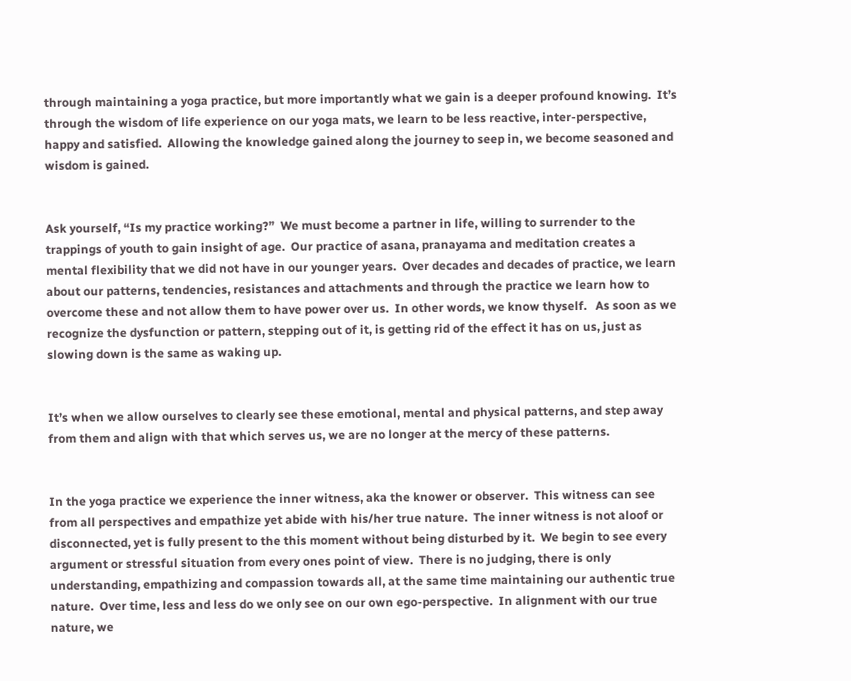through maintaining a yoga practice, but more importantly what we gain is a deeper profound knowing.  It’s through the wisdom of life experience on our yoga mats, we learn to be less reactive, inter-perspective, happy and satisfied.  Allowing the knowledge gained along the journey to seep in, we become seasoned and wisdom is gained.


Ask yourself, “Is my practice working?”  We must become a partner in life, willing to surrender to the trappings of youth to gain insight of age.  Our practice of asana, pranayama and meditation creates a mental flexibility that we did not have in our younger years.  Over decades and decades of practice, we learn about our patterns, tendencies, resistances and attachments and through the practice we learn how to overcome these and not allow them to have power over us.  In other words, we know thyself.   As soon as we recognize the dysfunction or pattern, stepping out of it, is getting rid of the effect it has on us, just as slowing down is the same as waking up.


It’s when we allow ourselves to clearly see these emotional, mental and physical patterns, and step away from them and align with that which serves us, we are no longer at the mercy of these patterns.


In the yoga practice we experience the inner witness, aka the knower or observer.  This witness can see from all perspectives and empathize yet abide with his/her true nature.  The inner witness is not aloof or disconnected, yet is fully present to the this moment without being disturbed by it.  We begin to see every argument or stressful situation from every ones point of view.  There is no judging, there is only understanding, empathizing and compassion towards all, at the same time maintaining our authentic true nature.  Over time, less and less do we only see on our own ego-perspective.  In alignment with our true nature, we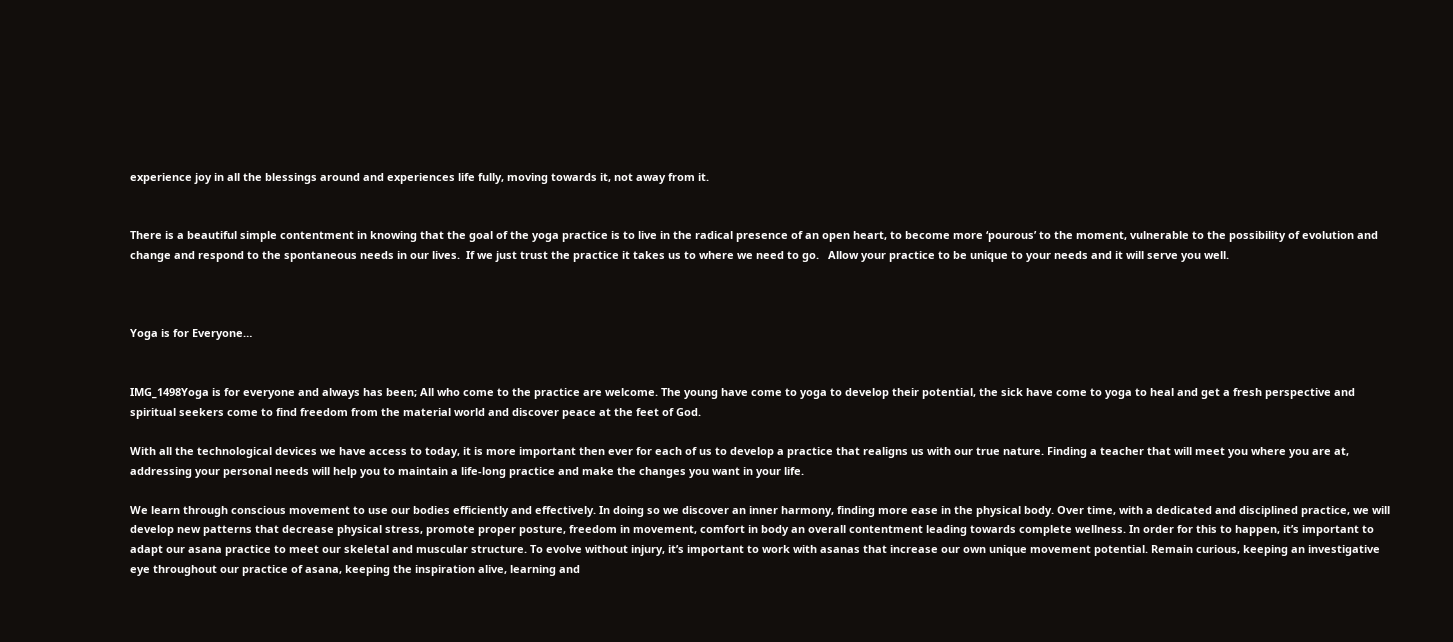experience joy in all the blessings around and experiences life fully, moving towards it, not away from it.


There is a beautiful simple contentment in knowing that the goal of the yoga practice is to live in the radical presence of an open heart, to become more ‘pourous’ to the moment, vulnerable to the possibility of evolution and change and respond to the spontaneous needs in our lives.  If we just trust the practice it takes us to where we need to go.   Allow your practice to be unique to your needs and it will serve you well.



Yoga is for Everyone…


IMG_1498Yoga is for everyone and always has been; All who come to the practice are welcome. The young have come to yoga to develop their potential, the sick have come to yoga to heal and get a fresh perspective and spiritual seekers come to find freedom from the material world and discover peace at the feet of God.

With all the technological devices we have access to today, it is more important then ever for each of us to develop a practice that realigns us with our true nature. Finding a teacher that will meet you where you are at, addressing your personal needs will help you to maintain a life-long practice and make the changes you want in your life.

We learn through conscious movement to use our bodies efficiently and effectively. In doing so we discover an inner harmony, finding more ease in the physical body. Over time, with a dedicated and disciplined practice, we will develop new patterns that decrease physical stress, promote proper posture, freedom in movement, comfort in body an overall contentment leading towards complete wellness. In order for this to happen, it’s important to adapt our asana practice to meet our skeletal and muscular structure. To evolve without injury, it’s important to work with asanas that increase our own unique movement potential. Remain curious, keeping an investigative eye throughout our practice of asana, keeping the inspiration alive, learning and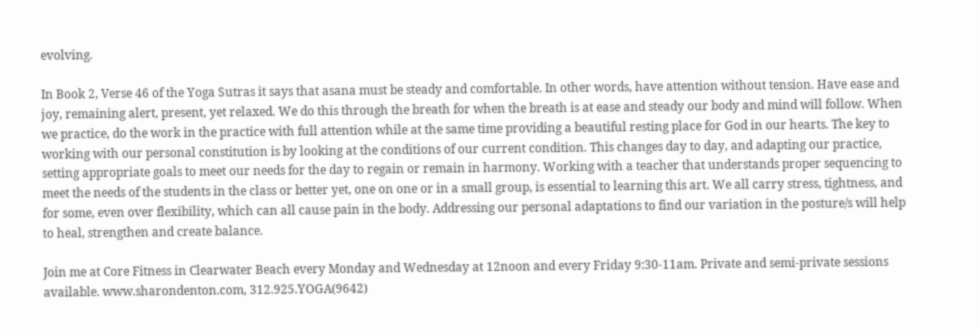evolving.

In Book 2, Verse 46 of the Yoga Sutras it says that asana must be steady and comfortable. In other words, have attention without tension. Have ease and joy, remaining alert, present, yet relaxed. We do this through the breath for when the breath is at ease and steady our body and mind will follow. When we practice, do the work in the practice with full attention while at the same time providing a beautiful resting place for God in our hearts. The key to working with our personal constitution is by looking at the conditions of our current condition. This changes day to day, and adapting our practice, setting appropriate goals to meet our needs for the day to regain or remain in harmony. Working with a teacher that understands proper sequencing to meet the needs of the students in the class or better yet, one on one or in a small group, is essential to learning this art. We all carry stress, tightness, and for some, even over flexibility, which can all cause pain in the body. Addressing our personal adaptations to find our variation in the posture/s will help to heal, strengthen and create balance.

Join me at Core Fitness in Clearwater Beach every Monday and Wednesday at 12noon and every Friday 9:30-11am. Private and semi-private sessions available. www.sharondenton.com, 312.925.YOGA(9642)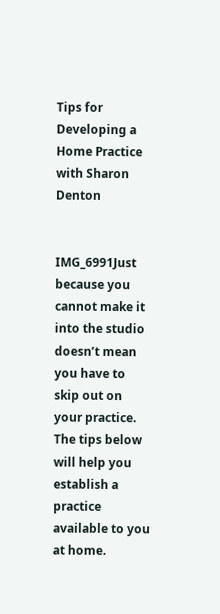Tips for Developing a Home Practice with Sharon Denton


IMG_6991Just because you cannot make it into the studio doesn’t mean you have to skip out on your practice. The tips below will help you establish a practice available to you at home.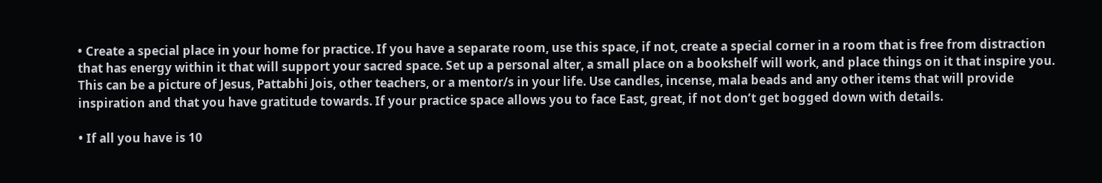• Create a special place in your home for practice. If you have a separate room, use this space, if not, create a special corner in a room that is free from distraction that has energy within it that will support your sacred space. Set up a personal alter, a small place on a bookshelf will work, and place things on it that inspire you. This can be a picture of Jesus, Pattabhi Jois, other teachers, or a mentor/s in your life. Use candles, incense, mala beads and any other items that will provide inspiration and that you have gratitude towards. If your practice space allows you to face East, great, if not don’t get bogged down with details.

• If all you have is 10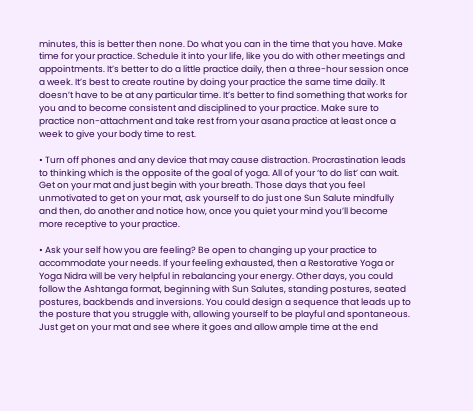minutes, this is better then none. Do what you can in the time that you have. Make time for your practice. Schedule it into your life, like you do with other meetings and appointments. It’s better to do a little practice daily, then a three-hour session once a week. It’s best to create routine by doing your practice the same time daily. It doesn’t have to be at any particular time. It’s better to find something that works for you and to become consistent and disciplined to your practice. Make sure to practice non-attachment and take rest from your asana practice at least once a week to give your body time to rest.

• Turn off phones and any device that may cause distraction. Procrastination leads to thinking which is the opposite of the goal of yoga. All of your ‘to do list’ can wait. Get on your mat and just begin with your breath. Those days that you feel unmotivated to get on your mat, ask yourself to do just one Sun Salute mindfully and then, do another and notice how, once you quiet your mind you’ll become more receptive to your practice.

• Ask your self how you are feeling? Be open to changing up your practice to accommodate your needs. If your feeling exhausted, then a Restorative Yoga or Yoga Nidra will be very helpful in rebalancing your energy. Other days, you could follow the Ashtanga format, beginning with Sun Salutes, standing postures, seated postures, backbends and inversions. You could design a sequence that leads up to the posture that you struggle with, allowing yourself to be playful and spontaneous. Just get on your mat and see where it goes and allow ample time at the end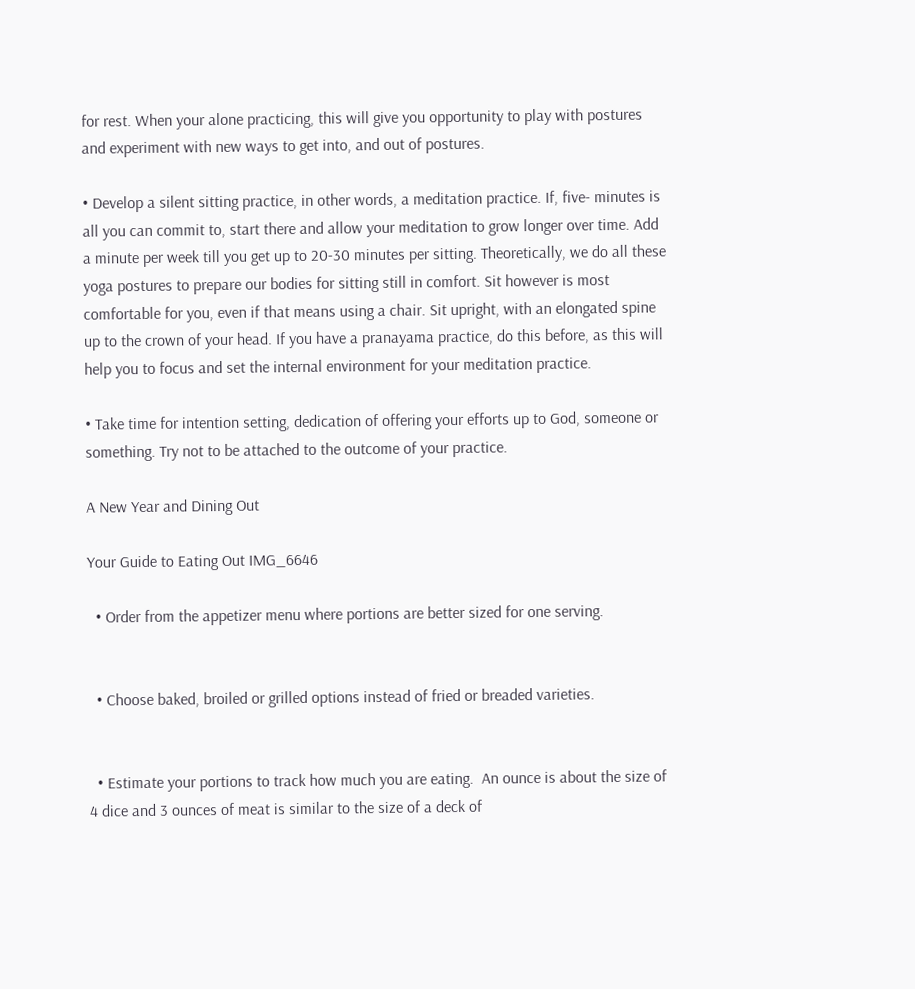for rest. When your alone practicing, this will give you opportunity to play with postures and experiment with new ways to get into, and out of postures.

• Develop a silent sitting practice, in other words, a meditation practice. If, five- minutes is all you can commit to, start there and allow your meditation to grow longer over time. Add a minute per week till you get up to 20-30 minutes per sitting. Theoretically, we do all these yoga postures to prepare our bodies for sitting still in comfort. Sit however is most comfortable for you, even if that means using a chair. Sit upright, with an elongated spine up to the crown of your head. If you have a pranayama practice, do this before, as this will help you to focus and set the internal environment for your meditation practice.

• Take time for intention setting, dedication of offering your efforts up to God, someone or something. Try not to be attached to the outcome of your practice.

A New Year and Dining Out

Your Guide to Eating Out IMG_6646

  • Order from the appetizer menu where portions are better sized for one serving.


  • Choose baked, broiled or grilled options instead of fried or breaded varieties.


  • Estimate your portions to track how much you are eating.  An ounce is about the size of 4 dice and 3 ounces of meat is similar to the size of a deck of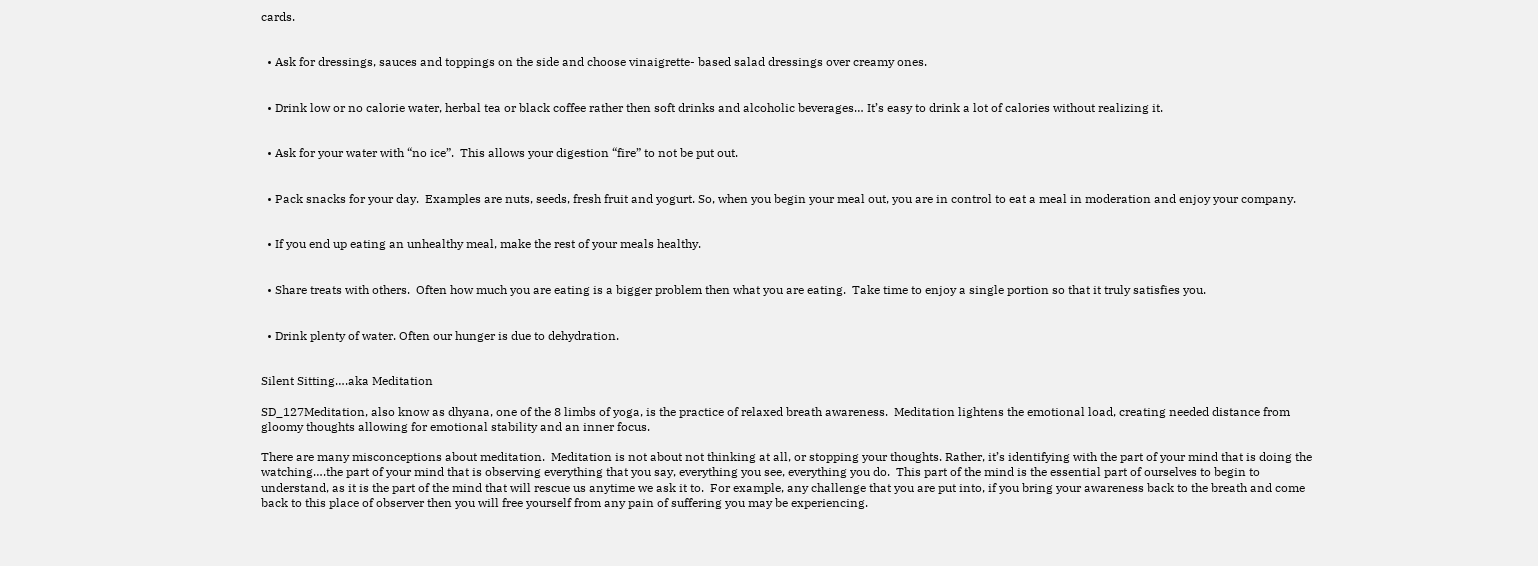cards.


  • Ask for dressings, sauces and toppings on the side and choose vinaigrette- based salad dressings over creamy ones.


  • Drink low or no calorie water, herbal tea or black coffee rather then soft drinks and alcoholic beverages… It’s easy to drink a lot of calories without realizing it.


  • Ask for your water with “no ice”.  This allows your digestion “fire” to not be put out.


  • Pack snacks for your day.  Examples are nuts, seeds, fresh fruit and yogurt. So, when you begin your meal out, you are in control to eat a meal in moderation and enjoy your company.


  • If you end up eating an unhealthy meal, make the rest of your meals healthy.


  • Share treats with others.  Often how much you are eating is a bigger problem then what you are eating.  Take time to enjoy a single portion so that it truly satisfies you.


  • Drink plenty of water. Often our hunger is due to dehydration.


Silent Sitting….aka Meditation

SD_127Meditation, also know as dhyana, one of the 8 limbs of yoga, is the practice of relaxed breath awareness.  Meditation lightens the emotional load, creating needed distance from gloomy thoughts allowing for emotional stability and an inner focus.

There are many misconceptions about meditation.  Meditation is not about not thinking at all, or stopping your thoughts. Rather, it’s identifying with the part of your mind that is doing the watching….the part of your mind that is observing everything that you say, everything you see, everything you do.  This part of the mind is the essential part of ourselves to begin to understand, as it is the part of the mind that will rescue us anytime we ask it to.  For example, any challenge that you are put into, if you bring your awareness back to the breath and come back to this place of observer then you will free yourself from any pain of suffering you may be experiencing.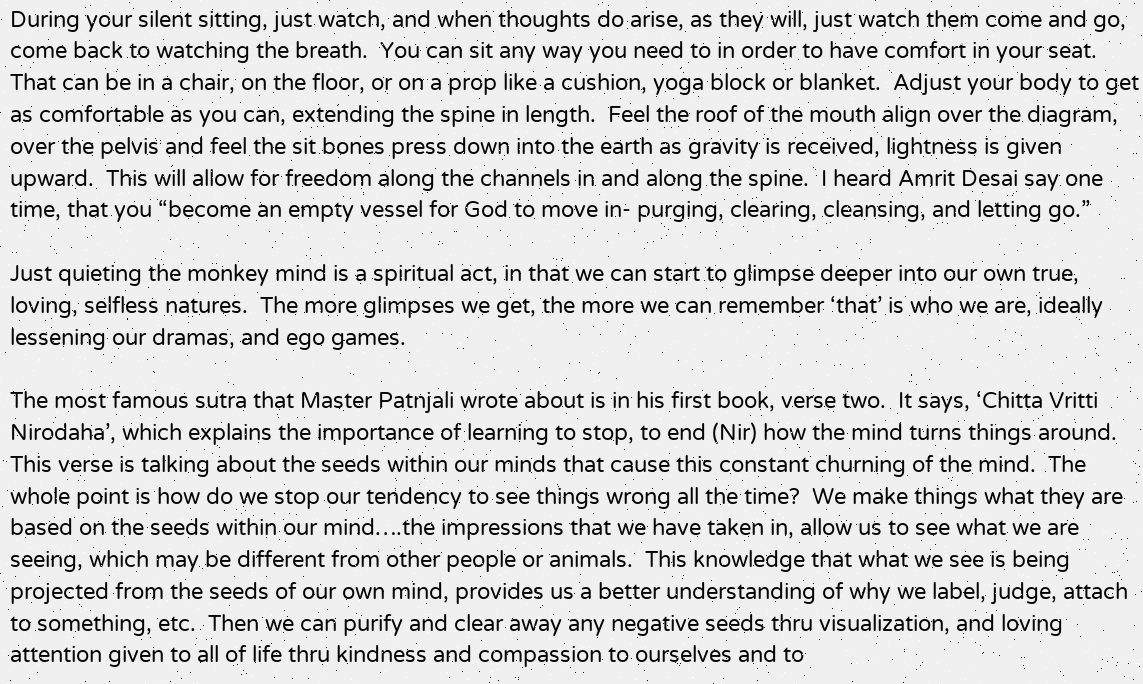During your silent sitting, just watch, and when thoughts do arise, as they will, just watch them come and go, come back to watching the breath.  You can sit any way you need to in order to have comfort in your seat.  That can be in a chair, on the floor, or on a prop like a cushion, yoga block or blanket.  Adjust your body to get as comfortable as you can, extending the spine in length.  Feel the roof of the mouth align over the diagram, over the pelvis and feel the sit bones press down into the earth as gravity is received, lightness is given upward.  This will allow for freedom along the channels in and along the spine.  I heard Amrit Desai say one time, that you “become an empty vessel for God to move in- purging, clearing, cleansing, and letting go.”

Just quieting the monkey mind is a spiritual act, in that we can start to glimpse deeper into our own true, loving, selfless natures.  The more glimpses we get, the more we can remember ‘that’ is who we are, ideally lessening our dramas, and ego games.

The most famous sutra that Master Patnjali wrote about is in his first book, verse two.  It says, ‘Chitta Vritti Nirodaha’, which explains the importance of learning to stop, to end (Nir) how the mind turns things around.  This verse is talking about the seeds within our minds that cause this constant churning of the mind.  The whole point is how do we stop our tendency to see things wrong all the time?  We make things what they are based on the seeds within our mind….the impressions that we have taken in, allow us to see what we are seeing, which may be different from other people or animals.  This knowledge that what we see is being projected from the seeds of our own mind, provides us a better understanding of why we label, judge, attach to something, etc.  Then we can purify and clear away any negative seeds thru visualization, and loving attention given to all of life thru kindness and compassion to ourselves and to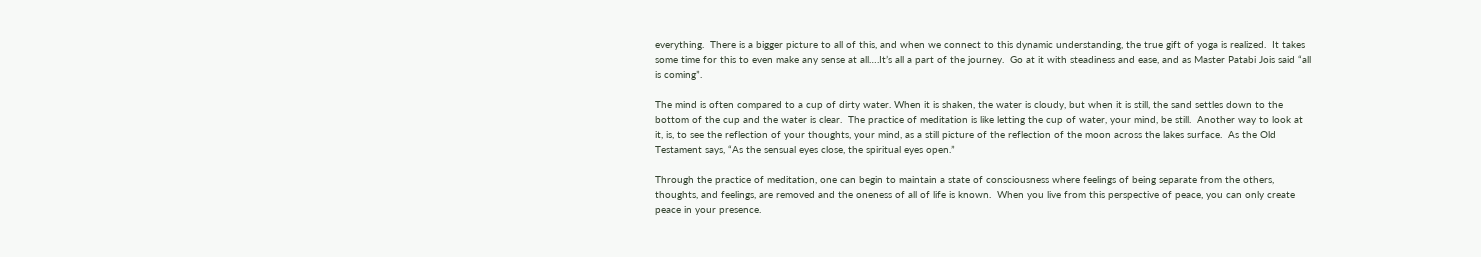everything.  There is a bigger picture to all of this, and when we connect to this dynamic understanding, the true gift of yoga is realized.  It takes some time for this to even make any sense at all….It’s all a part of the journey.  Go at it with steadiness and ease, and as Master Patabi Jois said “all is coming”.

The mind is often compared to a cup of dirty water. When it is shaken, the water is cloudy, but when it is still, the sand settles down to the bottom of the cup and the water is clear.  The practice of meditation is like letting the cup of water, your mind, be still.  Another way to look at it, is, to see the reflection of your thoughts, your mind, as a still picture of the reflection of the moon across the lakes surface.  As the Old Testament says, “As the sensual eyes close, the spiritual eyes open.”

Through the practice of meditation, one can begin to maintain a state of consciousness where feelings of being separate from the others, thoughts, and feelings, are removed and the oneness of all of life is known.  When you live from this perspective of peace, you can only create peace in your presence.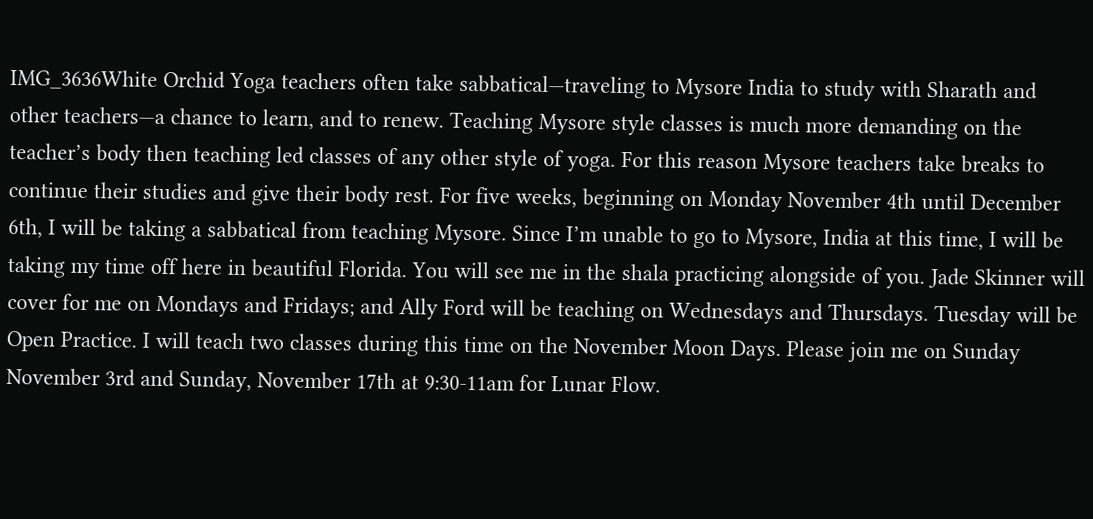IMG_3636White Orchid Yoga teachers often take sabbatical—traveling to Mysore India to study with Sharath and other teachers—a chance to learn, and to renew. Teaching Mysore style classes is much more demanding on the teacher’s body then teaching led classes of any other style of yoga. For this reason Mysore teachers take breaks to continue their studies and give their body rest. For five weeks, beginning on Monday November 4th until December 6th, I will be taking a sabbatical from teaching Mysore. Since I’m unable to go to Mysore, India at this time, I will be taking my time off here in beautiful Florida. You will see me in the shala practicing alongside of you. Jade Skinner will cover for me on Mondays and Fridays; and Ally Ford will be teaching on Wednesdays and Thursdays. Tuesday will be Open Practice. I will teach two classes during this time on the November Moon Days. Please join me on Sunday November 3rd and Sunday, November 17th at 9:30-11am for Lunar Flow.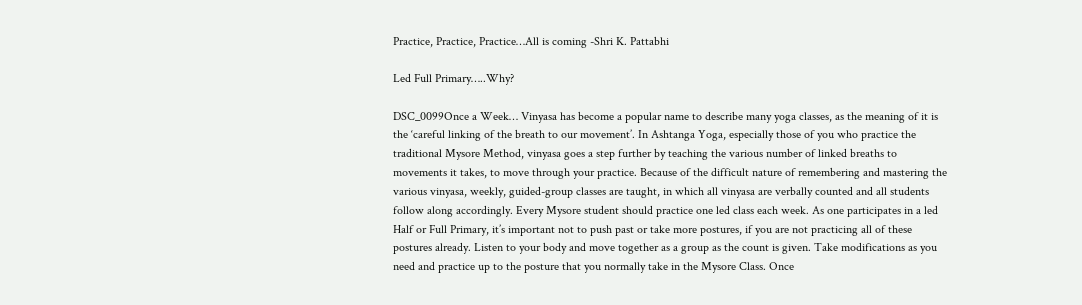Practice, Practice, Practice…All is coming -Shri K. Pattabhi

Led Full Primary…..Why?

DSC_0099Once a Week… Vinyasa has become a popular name to describe many yoga classes, as the meaning of it is the ‘careful linking of the breath to our movement’. In Ashtanga Yoga, especially those of you who practice the traditional Mysore Method, vinyasa goes a step further by teaching the various number of linked breaths to movements it takes, to move through your practice. Because of the difficult nature of remembering and mastering the various vinyasa, weekly, guided-group classes are taught, in which all vinyasa are verbally counted and all students follow along accordingly. Every Mysore student should practice one led class each week. As one participates in a led Half or Full Primary, it’s important not to push past or take more postures, if you are not practicing all of these postures already. Listen to your body and move together as a group as the count is given. Take modifications as you need and practice up to the posture that you normally take in the Mysore Class. Once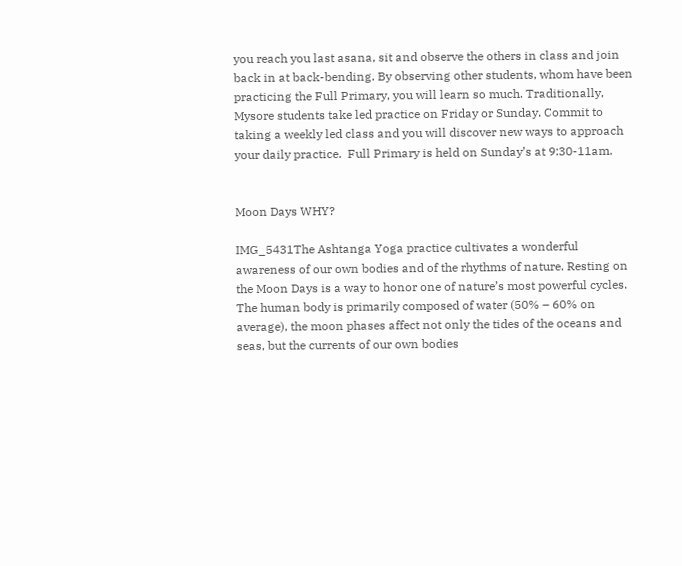you reach you last asana, sit and observe the others in class and join back in at back-bending. By observing other students, whom have been practicing the Full Primary, you will learn so much. Traditionally, Mysore students take led practice on Friday or Sunday. Commit to taking a weekly led class and you will discover new ways to approach your daily practice.  Full Primary is held on Sunday’s at 9:30-11am.


Moon Days WHY?

IMG_5431The Ashtanga Yoga practice cultivates a wonderful awareness of our own bodies and of the rhythms of nature. Resting on the Moon Days is a way to honor one of nature’s most powerful cycles.  The human body is primarily composed of water (50% – 60% on average), the moon phases affect not only the tides of the oceans and seas, but the currents of our own bodies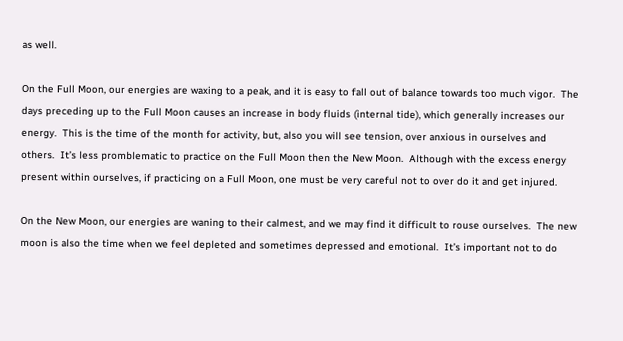as well.

On the Full Moon, our energies are waxing to a peak, and it is easy to fall out of balance towards too much vigor.  The days preceding up to the Full Moon causes an increase in body fluids (internal tide), which generally increases our energy.  This is the time of the month for activity, but, also you will see tension, over anxious in ourselves and others.  It’s less promblematic to practice on the Full Moon then the New Moon.  Although with the excess energy present within ourselves, if practicing on a Full Moon, one must be very careful not to over do it and get injured.

On the New Moon, our energies are waning to their calmest, and we may find it difficult to rouse ourselves.  The new moon is also the time when we feel depleted and sometimes depressed and emotional.  It’s important not to do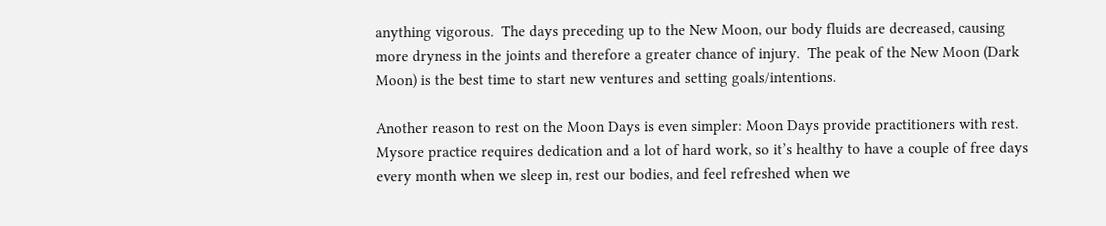anything vigorous.  The days preceding up to the New Moon, our body fluids are decreased, causing more dryness in the joints and therefore a greater chance of injury.  The peak of the New Moon (Dark Moon) is the best time to start new ventures and setting goals/intentions.

Another reason to rest on the Moon Days is even simpler: Moon Days provide practitioners with rest. Mysore practice requires dedication and a lot of hard work, so it’s healthy to have a couple of free days every month when we sleep in, rest our bodies, and feel refreshed when we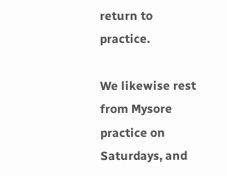return to practice.

We likewise rest from Mysore practice on Saturdays, and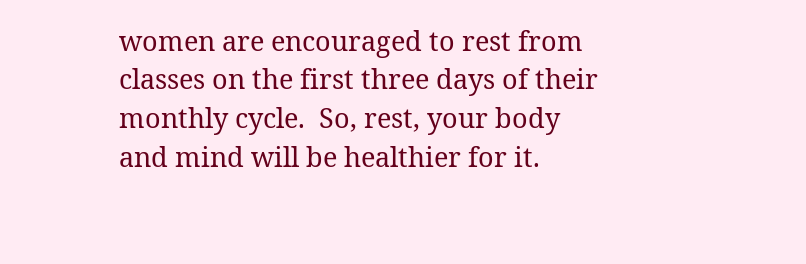women are encouraged to rest from classes on the first three days of their monthly cycle.  So, rest, your body and mind will be healthier for it.